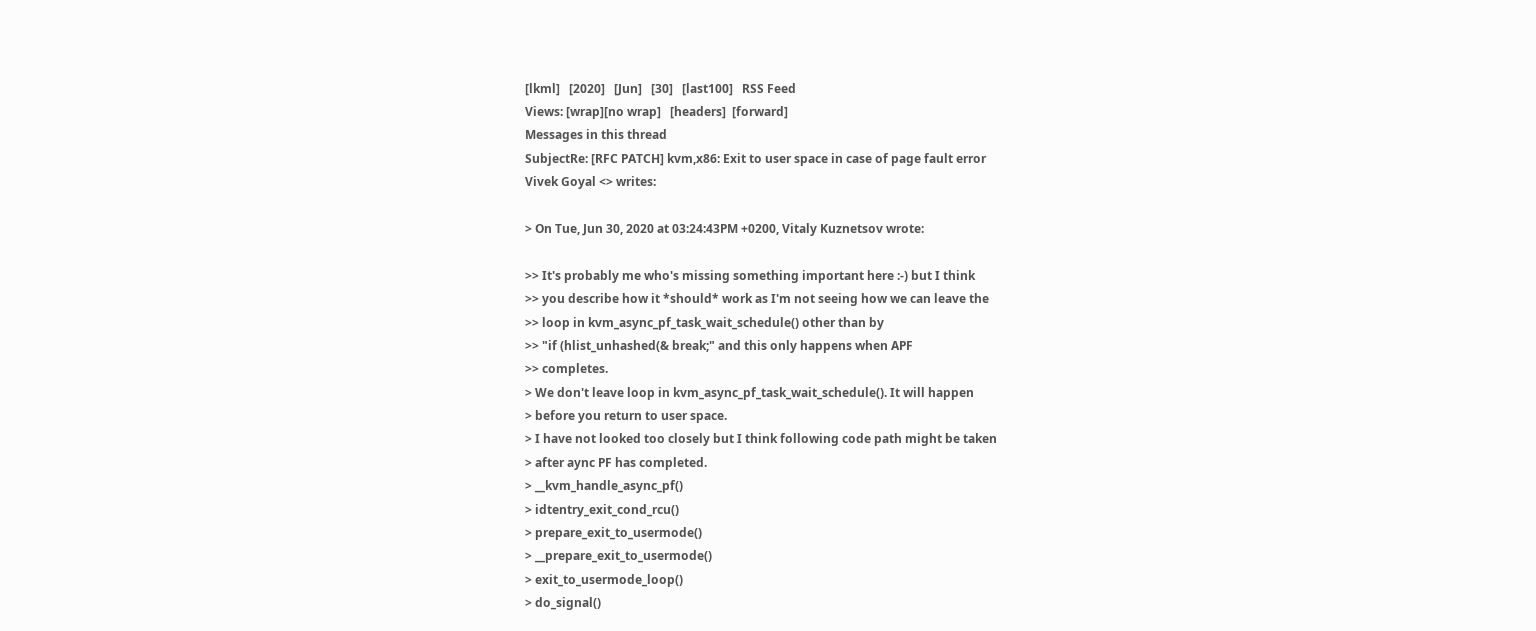[lkml]   [2020]   [Jun]   [30]   [last100]   RSS Feed
Views: [wrap][no wrap]   [headers]  [forward]
Messages in this thread
SubjectRe: [RFC PATCH] kvm,x86: Exit to user space in case of page fault error
Vivek Goyal <> writes:

> On Tue, Jun 30, 2020 at 03:24:43PM +0200, Vitaly Kuznetsov wrote:

>> It's probably me who's missing something important here :-) but I think
>> you describe how it *should* work as I'm not seeing how we can leave the
>> loop in kvm_async_pf_task_wait_schedule() other than by
>> "if (hlist_unhashed(& break;" and this only happens when APF
>> completes.
> We don't leave loop in kvm_async_pf_task_wait_schedule(). It will happen
> before you return to user space.
> I have not looked too closely but I think following code path might be taken
> after aync PF has completed.
> __kvm_handle_async_pf()
> idtentry_exit_cond_rcu()
> prepare_exit_to_usermode()
> __prepare_exit_to_usermode()
> exit_to_usermode_loop()
> do_signal()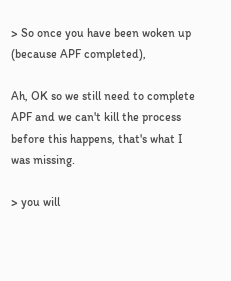> So once you have been woken up (because APF completed),

Ah, OK so we still need to complete APF and we can't kill the process
before this happens, that's what I was missing.

> you will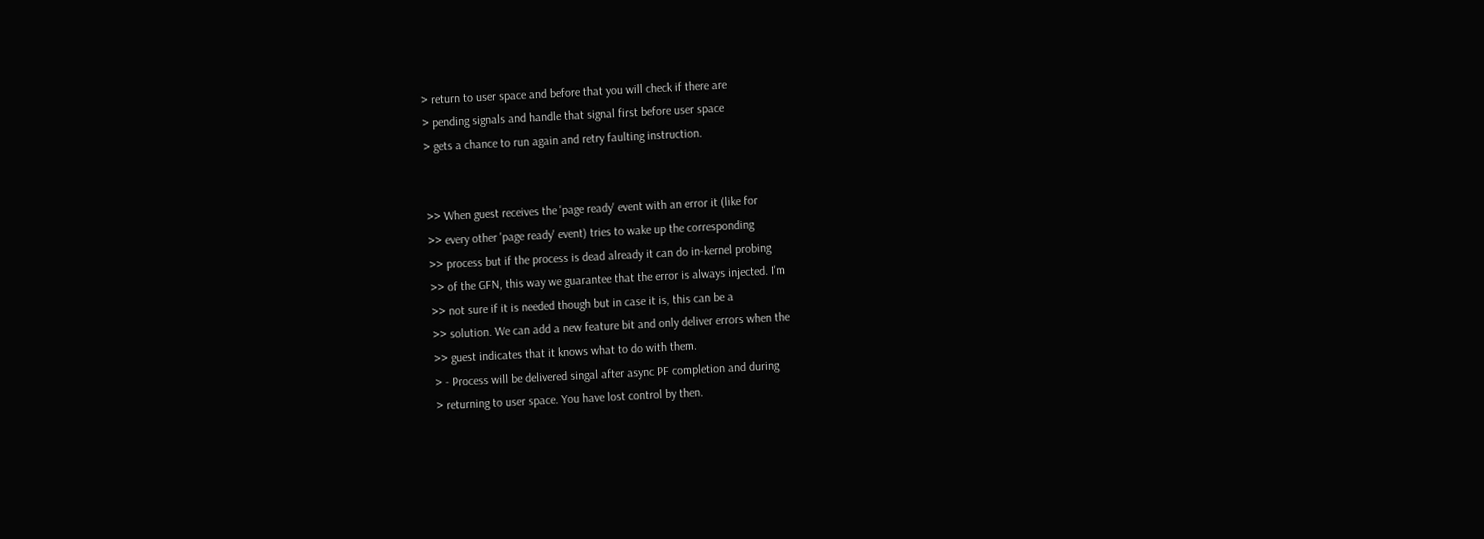> return to user space and before that you will check if there are
> pending signals and handle that signal first before user space
> gets a chance to run again and retry faulting instruction.


>> When guest receives the 'page ready' event with an error it (like for
>> every other 'page ready' event) tries to wake up the corresponding
>> process but if the process is dead already it can do in-kernel probing
>> of the GFN, this way we guarantee that the error is always injected. I'm
>> not sure if it is needed though but in case it is, this can be a
>> solution. We can add a new feature bit and only deliver errors when the
>> guest indicates that it knows what to do with them.
> - Process will be delivered singal after async PF completion and during
> returning to user space. You have lost control by then.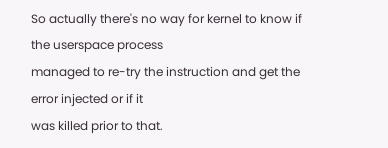So actually there's no way for kernel to know if the userspace process
managed to re-try the instruction and get the error injected or if it
was killed prior to that.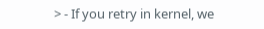> - If you retry in kernel, we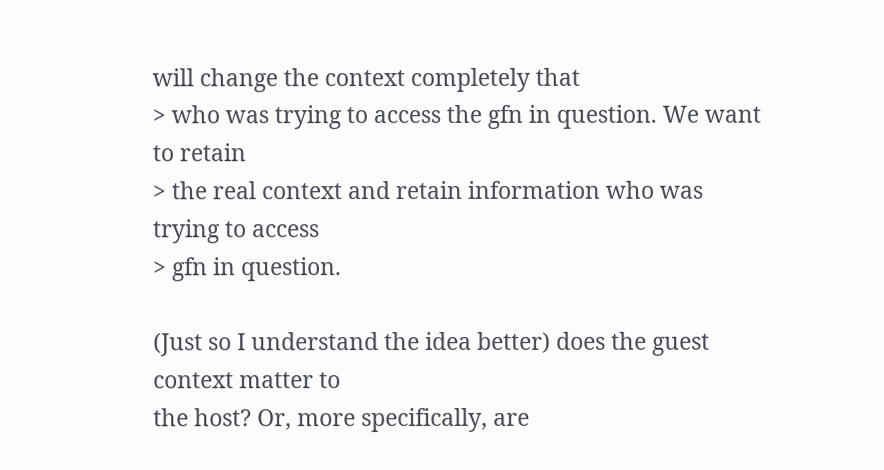will change the context completely that
> who was trying to access the gfn in question. We want to retain
> the real context and retain information who was trying to access
> gfn in question.

(Just so I understand the idea better) does the guest context matter to
the host? Or, more specifically, are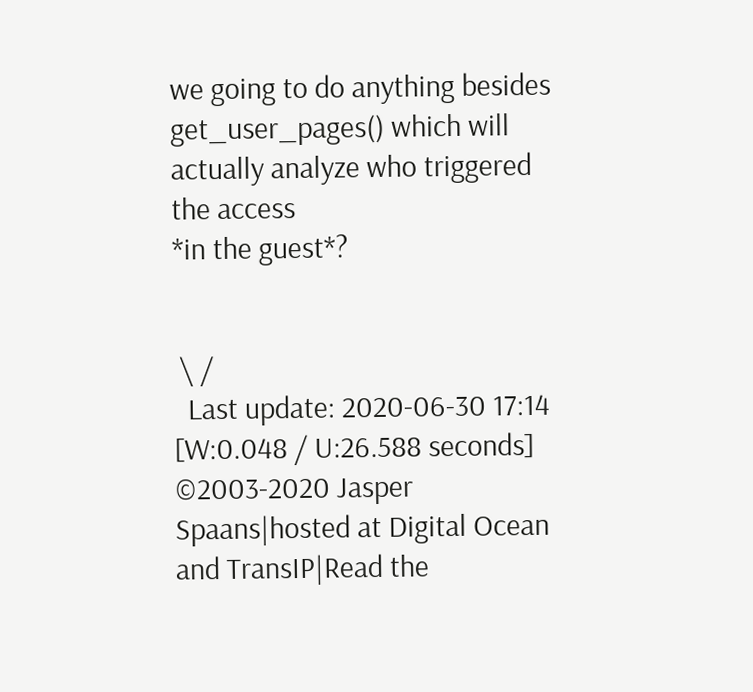we going to do anything besides
get_user_pages() which will actually analyze who triggered the access
*in the guest*?


 \ /
  Last update: 2020-06-30 17:14    [W:0.048 / U:26.588 seconds]
©2003-2020 Jasper Spaans|hosted at Digital Ocean and TransIP|Read the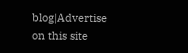blog|Advertise on this site